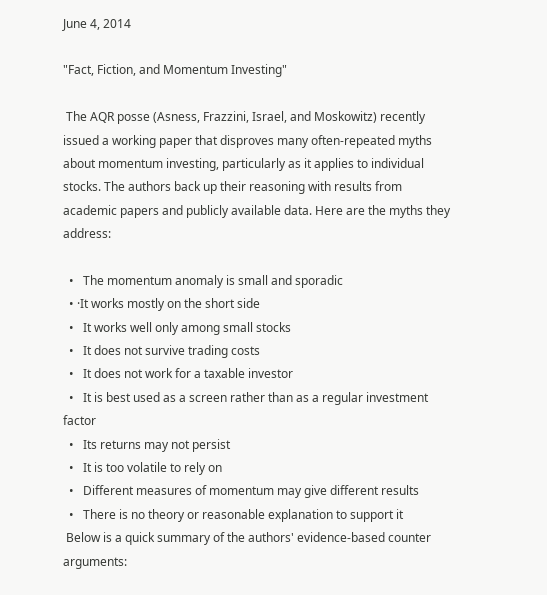June 4, 2014

"Fact, Fiction, and Momentum Investing"

 The AQR posse (Asness, Frazzini, Israel, and Moskowitz) recently issued a working paper that disproves many often-repeated myths about momentum investing, particularly as it applies to individual stocks. The authors back up their reasoning with results from academic papers and publicly available data. Here are the myths they address:

  •   The momentum anomaly is small and sporadic
  • ·It works mostly on the short side
  •   It works well only among small stocks
  •   It does not survive trading costs
  •   It does not work for a taxable investor
  •   It is best used as a screen rather than as a regular investment factor
  •   Its returns may not persist
  •   It is too volatile to rely on
  •   Different measures of momentum may give different results
  •   There is no theory or reasonable explanation to support it
 Below is a quick summary of the authors' evidence-based counter arguments: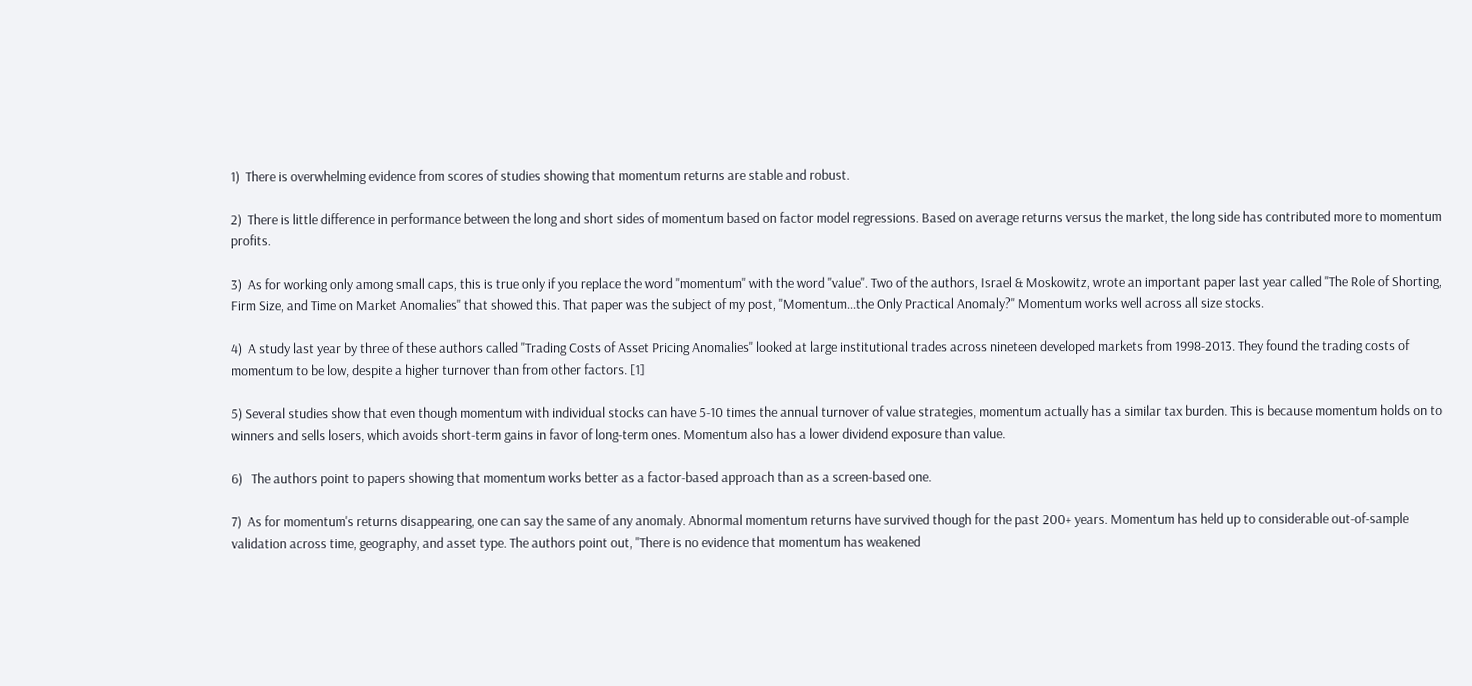1)  There is overwhelming evidence from scores of studies showing that momentum returns are stable and robust.

2)  There is little difference in performance between the long and short sides of momentum based on factor model regressions. Based on average returns versus the market, the long side has contributed more to momentum profits.

3)  As for working only among small caps, this is true only if you replace the word "momentum" with the word "value". Two of the authors, Israel & Moskowitz, wrote an important paper last year called "The Role of Shorting, Firm Size, and Time on Market Anomalies" that showed this. That paper was the subject of my post, "Momentum...the Only Practical Anomaly?" Momentum works well across all size stocks.

4)  A study last year by three of these authors called "Trading Costs of Asset Pricing Anomalies" looked at large institutional trades across nineteen developed markets from 1998-2013. They found the trading costs of momentum to be low, despite a higher turnover than from other factors. [1]

5) Several studies show that even though momentum with individual stocks can have 5-10 times the annual turnover of value strategies, momentum actually has a similar tax burden. This is because momentum holds on to winners and sells losers, which avoids short-term gains in favor of long-term ones. Momentum also has a lower dividend exposure than value.

6)   The authors point to papers showing that momentum works better as a factor-based approach than as a screen-based one.

7)  As for momentum's returns disappearing, one can say the same of any anomaly. Abnormal momentum returns have survived though for the past 200+ years. Momentum has held up to considerable out-of-sample validation across time, geography, and asset type. The authors point out, "There is no evidence that momentum has weakened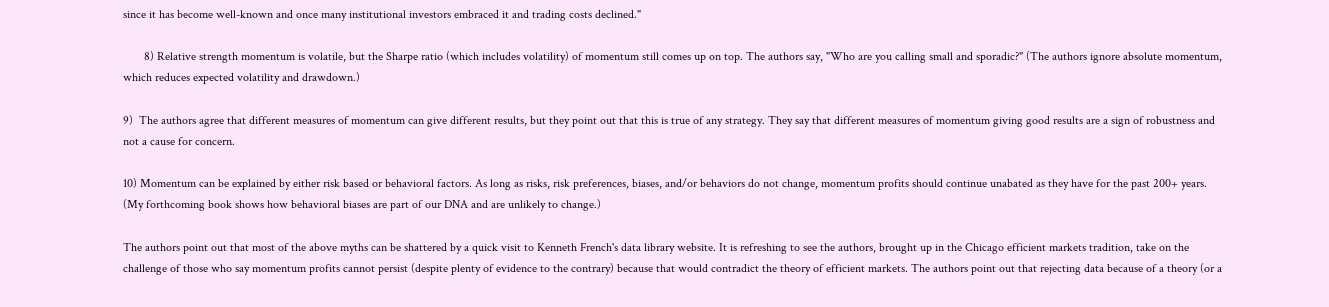since it has become well-known and once many institutional investors embraced it and trading costs declined."

       8) Relative strength momentum is volatile, but the Sharpe ratio (which includes volatility) of momentum still comes up on top. The authors say, "Who are you calling small and sporadic?" (The authors ignore absolute momentum, which reduces expected volatility and drawdown.)

9)  The authors agree that different measures of momentum can give different results, but they point out that this is true of any strategy. They say that different measures of momentum giving good results are a sign of robustness and not a cause for concern.

10) Momentum can be explained by either risk based or behavioral factors. As long as risks, risk preferences, biases, and/or behaviors do not change, momentum profits should continue unabated as they have for the past 200+ years. (My forthcoming book shows how behavioral biases are part of our DNA and are unlikely to change.)

The authors point out that most of the above myths can be shattered by a quick visit to Kenneth French's data library website. It is refreshing to see the authors, brought up in the Chicago efficient markets tradition, take on the challenge of those who say momentum profits cannot persist (despite plenty of evidence to the contrary) because that would contradict the theory of efficient markets. The authors point out that rejecting data because of a theory (or a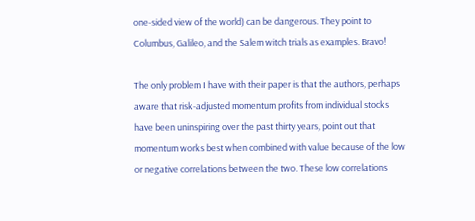one-sided view of the world) can be dangerous. They point to Columbus, Galileo, and the Salem witch trials as examples. Bravo!

The only problem I have with their paper is that the authors, perhaps aware that risk-adjusted momentum profits from individual stocks have been uninspiring over the past thirty years, point out that momentum works best when combined with value because of the low or negative correlations between the two. These low correlations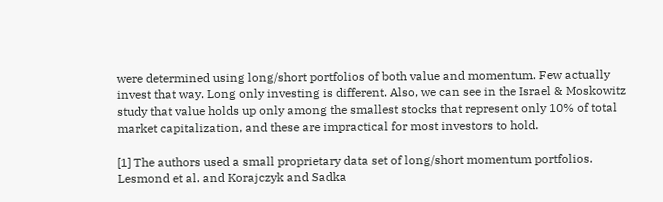were determined using long/short portfolios of both value and momentum. Few actually invest that way. Long only investing is different. Also, we can see in the Israel & Moskowitz study that value holds up only among the smallest stocks that represent only 10% of total market capitalization, and these are impractical for most investors to hold.

[1] The authors used a small proprietary data set of long/short momentum portfolios. Lesmond et al. and Korajczyk and Sadka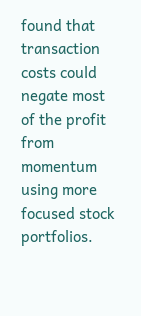found that transaction costs could negate most of the profit from momentum using more focused stock portfolios.